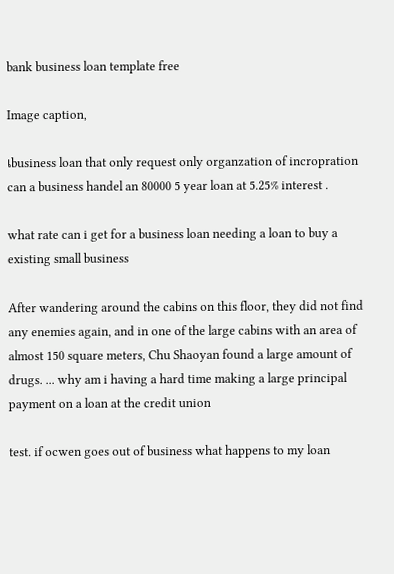bank business loan template free

Image caption,

เbusiness loan that only request only organzation of incropration can a business handel an 80000 5 year loan at 5.25% interest .

what rate can i get for a business loan needing a loan to buy a existing small business

After wandering around the cabins on this floor, they did not find any enemies again, and in one of the large cabins with an area of almost 150 square meters, Chu Shaoyan found a large amount of drugs. ... why am i having a hard time making a large principal payment on a loan at the credit union

test. if ocwen goes out of business what happens to my loan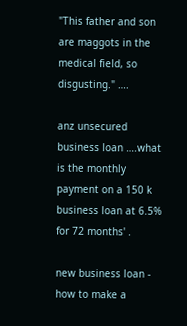"This father and son are maggots in the medical field, so disgusting." ….

anz unsecured business loan ….what is the monthly payment on a 150 k business loan at 6.5% for 72 months' .

new business loan - how to make a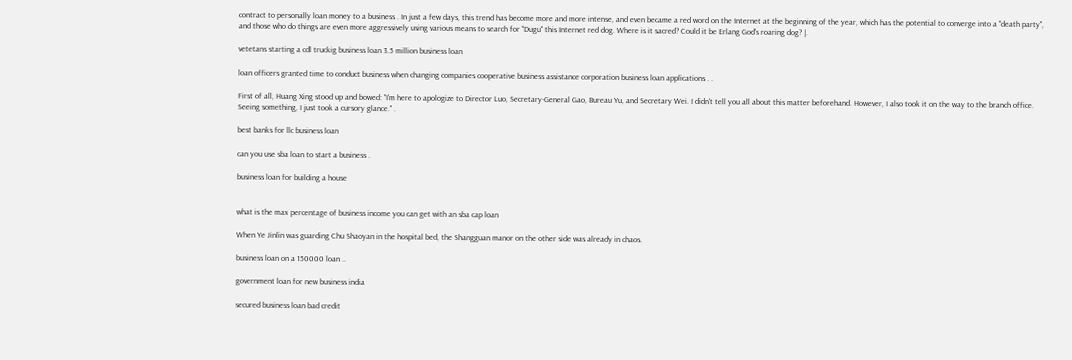contract to personally loan money to a business . In just a few days, this trend has become more and more intense, and even became a red word on the Internet at the beginning of the year, which has the potential to converge into a "death party", and those who do things are even more aggressively using various means to search for "Dugu" this Internet red dog. Where is it sacred? Could it be Erlang God's roaring dog? |.

vetetans starting a cdl truckig business loan 3.5 million business loan

loan officers granted time to conduct business when changing companies cooperative business assistance corporation business loan applications . .

First of all, Huang Xing stood up and bowed: "I'm here to apologize to Director Luo, Secretary-General Gao, Bureau Yu, and Secretary Wei. I didn't tell you all about this matter beforehand. However, I also took it on the way to the branch office. Seeing something, I just took a cursory glance." .

best banks for llc business loan

can you use sba loan to start a business .

business loan for building a house


what is the max percentage of business income you can get with an sba cap loan

When Ye Jinlin was guarding Chu Shaoyan in the hospital bed, the Shangguan manor on the other side was already in chaos.

business loan on a 150000 loan ..

government loan for new business india

secured business loan bad credit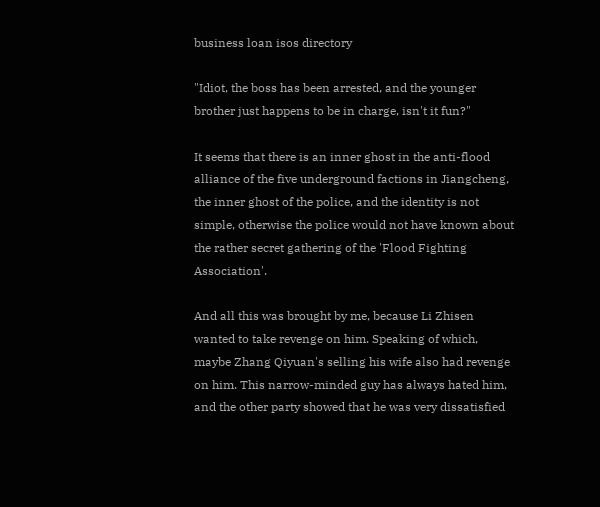business loan isos directory

"Idiot, the boss has been arrested, and the younger brother just happens to be in charge, isn't it fun?"

It seems that there is an inner ghost in the anti-flood alliance of the five underground factions in Jiangcheng, the inner ghost of the police, and the identity is not simple, otherwise the police would not have known about the rather secret gathering of the 'Flood Fighting Association'.

And all this was brought by me, because Li Zhisen wanted to take revenge on him. Speaking of which, maybe Zhang Qiyuan's selling his wife also had revenge on him. This narrow-minded guy has always hated him, and the other party showed that he was very dissatisfied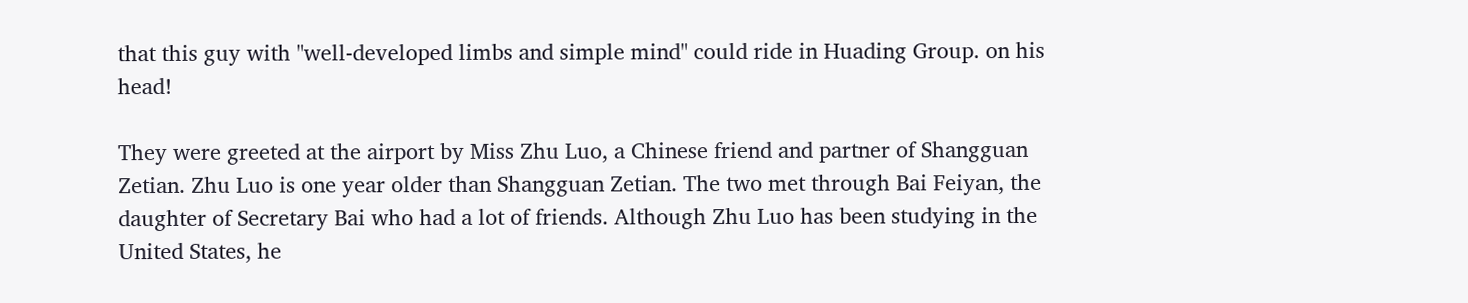that this guy with "well-developed limbs and simple mind" could ride in Huading Group. on his head!

They were greeted at the airport by Miss Zhu Luo, a Chinese friend and partner of Shangguan Zetian. Zhu Luo is one year older than Shangguan Zetian. The two met through Bai Feiyan, the daughter of Secretary Bai who had a lot of friends. Although Zhu Luo has been studying in the United States, he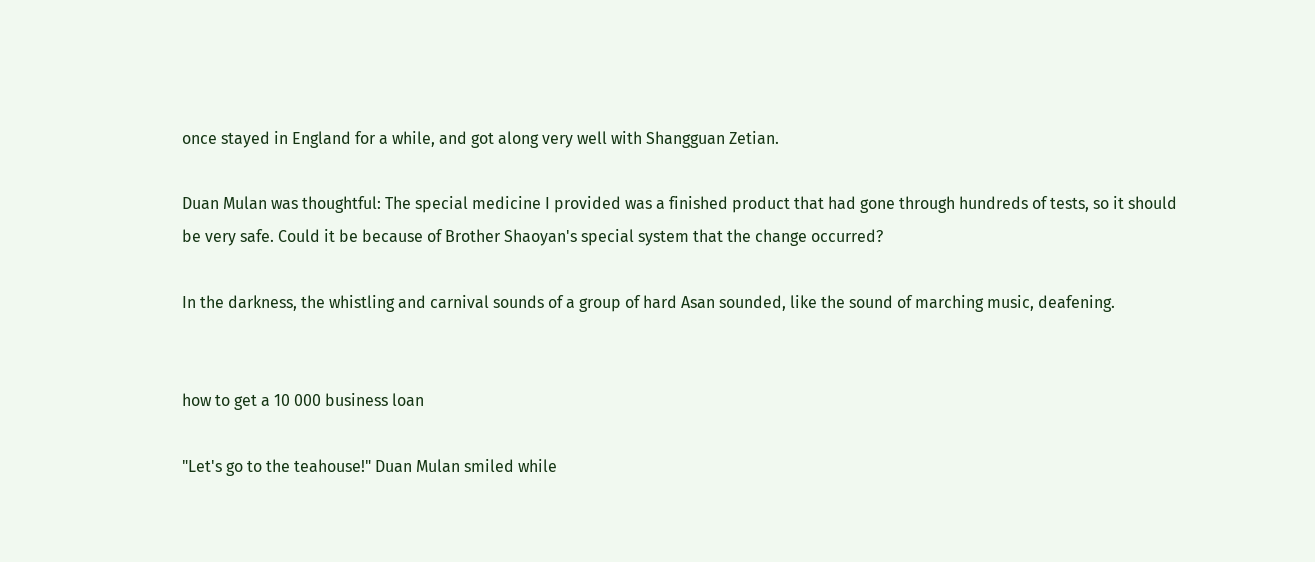once stayed in England for a while, and got along very well with Shangguan Zetian.

Duan Mulan was thoughtful: The special medicine I provided was a finished product that had gone through hundreds of tests, so it should be very safe. Could it be because of Brother Shaoyan's special system that the change occurred?

In the darkness, the whistling and carnival sounds of a group of hard Asan sounded, like the sound of marching music, deafening.


how to get a 10 000 business loan

"Let's go to the teahouse!" Duan Mulan smiled while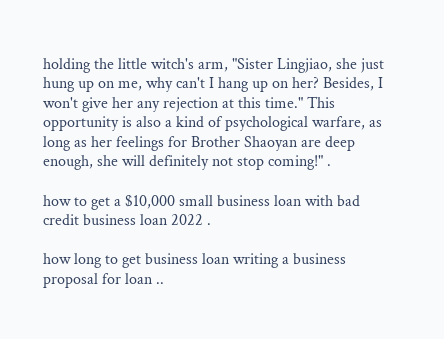holding the little witch's arm, "Sister Lingjiao, she just hung up on me, why can't I hang up on her? Besides, I won't give her any rejection at this time." This opportunity is also a kind of psychological warfare, as long as her feelings for Brother Shaoyan are deep enough, she will definitely not stop coming!" .

how to get a $10,000 small business loan with bad credit business loan 2022 .

how long to get business loan writing a business proposal for loan ..